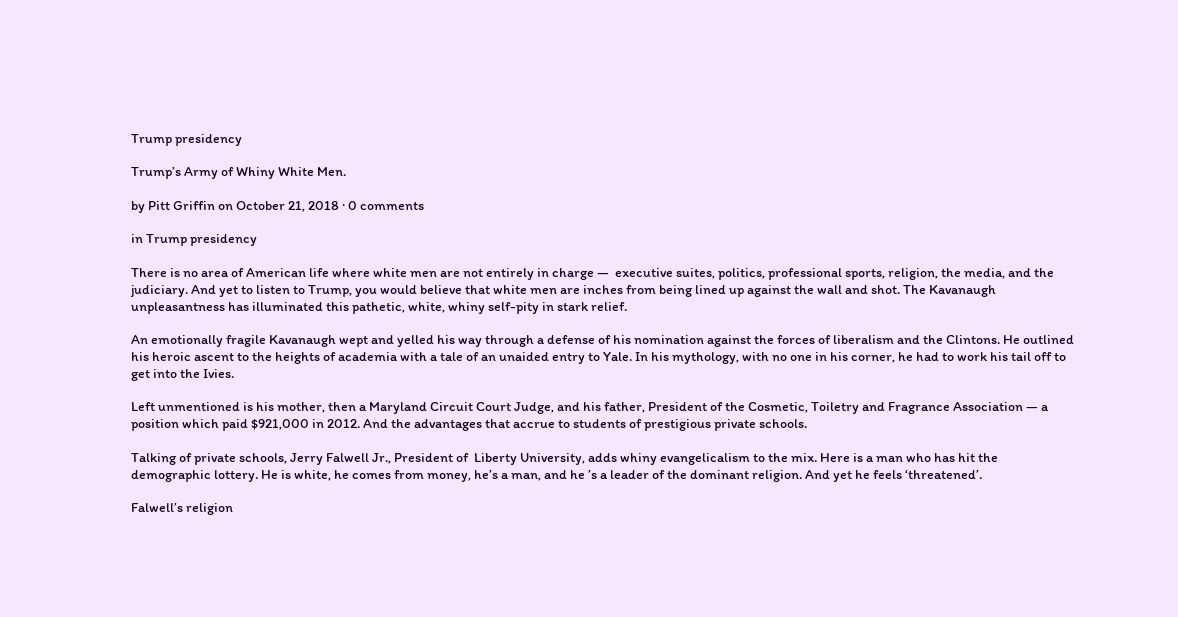Trump presidency

Trump’s Army of Whiny White Men.

by Pitt Griffin on October 21, 2018 · 0 comments

in Trump presidency

There is no area of American life where white men are not entirely in charge —  executive suites, politics, professional sports, religion, the media, and the judiciary. And yet to listen to Trump, you would believe that white men are inches from being lined up against the wall and shot. The Kavanaugh unpleasantness has illuminated this pathetic, white, whiny self-pity in stark relief.

An emotionally fragile Kavanaugh wept and yelled his way through a defense of his nomination against the forces of liberalism and the Clintons. He outlined his heroic ascent to the heights of academia with a tale of an unaided entry to Yale. In his mythology, with no one in his corner, he had to work his tail off to get into the Ivies.

Left unmentioned is his mother, then a Maryland Circuit Court Judge, and his father, President of the Cosmetic, Toiletry and Fragrance Association — a position which paid $921,000 in 2012. And the advantages that accrue to students of prestigious private schools.

Talking of private schools, Jerry Falwell Jr., President of  Liberty University, adds whiny evangelicalism to the mix. Here is a man who has hit the demographic lottery. He is white, he comes from money, he’s a man, and he ’s a leader of the dominant religion. And yet he feels ‘threatened’.

Falwell’s religion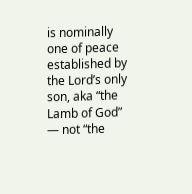is nominally one of peace established by the Lord’s only son, aka “the Lamb of God” — not “the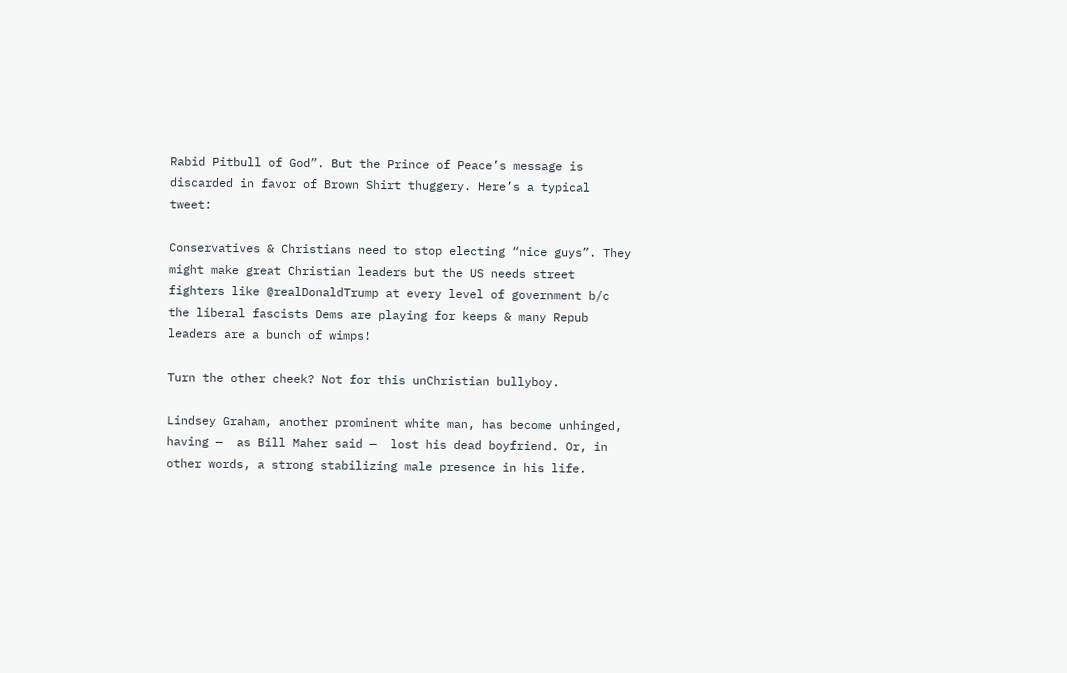Rabid Pitbull of God”. But the Prince of Peace’s message is discarded in favor of Brown Shirt thuggery. Here’s a typical tweet:

Conservatives & Christians need to stop electing “nice guys”. They might make great Christian leaders but the US needs street fighters like @realDonaldTrump at every level of government b/c the liberal fascists Dems are playing for keeps & many Repub leaders are a bunch of wimps!

Turn the other cheek? Not for this unChristian bullyboy.

Lindsey Graham, another prominent white man, has become unhinged, having —  as Bill Maher said —  lost his dead boyfriend. Or, in other words, a strong stabilizing male presence in his life.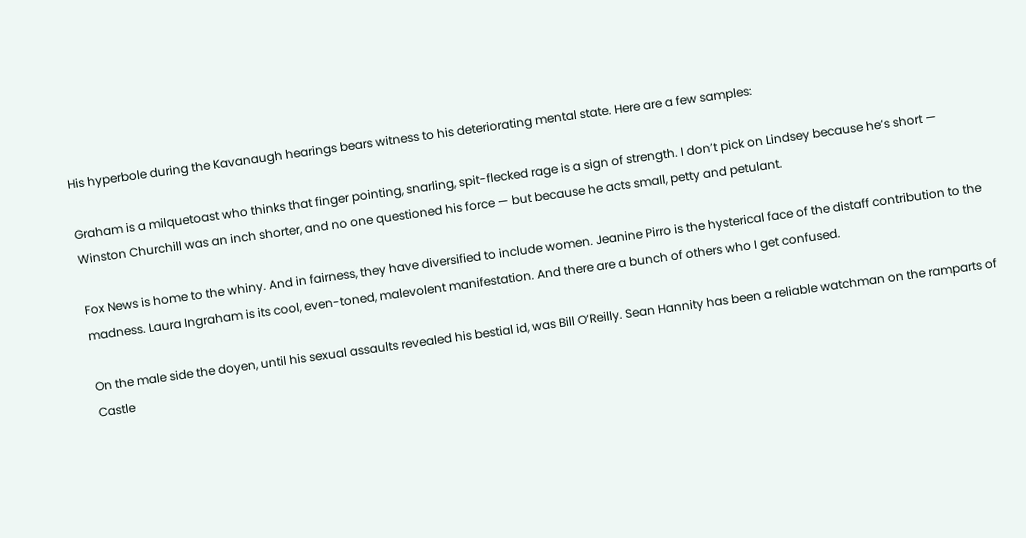His hyperbole during the Kavanaugh hearings bears witness to his deteriorating mental state. Here are a few samples:

Graham is a milquetoast who thinks that finger pointing, snarling, spit-flecked rage is a sign of strength. I don’t pick on Lindsey because he’s short — Winston Churchill was an inch shorter, and no one questioned his force — but because he acts small, petty and petulant.

Fox News is home to the whiny. And in fairness, they have diversified to include women. Jeanine Pirro is the hysterical face of the distaff contribution to the madness. Laura Ingraham is its cool, even-toned, malevolent manifestation. And there are a bunch of others who I get confused.

On the male side the doyen, until his sexual assaults revealed his bestial id, was Bill O’Reilly. Sean Hannity has been a reliable watchman on the ramparts of Castle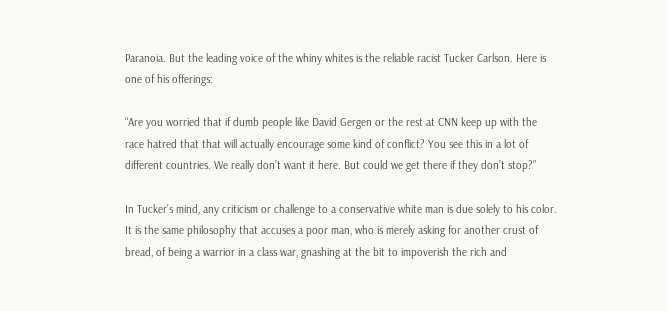Paranoia. But the leading voice of the whiny whites is the reliable racist Tucker Carlson. Here is one of his offerings:

“Are you worried that if dumb people like David Gergen or the rest at CNN keep up with the race hatred that that will actually encourage some kind of conflict? You see this in a lot of different countries. We really don’t want it here. But could we get there if they don’t stop?”

In Tucker’s mind, any criticism or challenge to a conservative white man is due solely to his color. It is the same philosophy that accuses a poor man, who is merely asking for another crust of bread, of being a warrior in a class war, gnashing at the bit to impoverish the rich and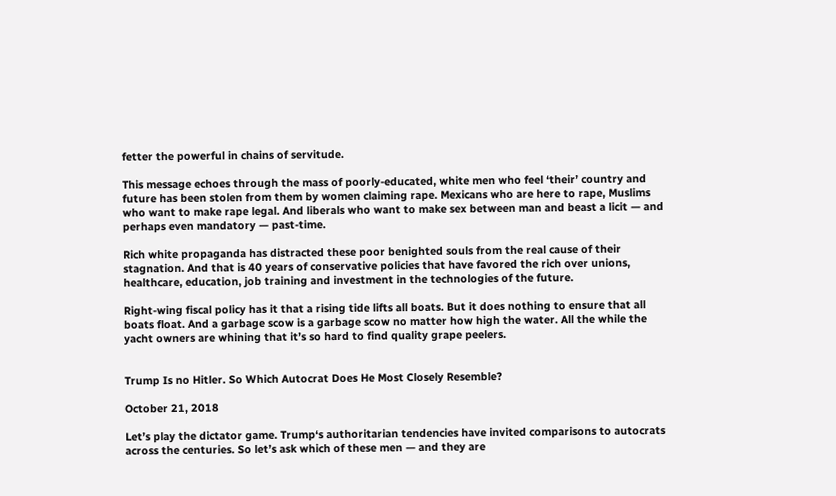fetter the powerful in chains of servitude.

This message echoes through the mass of poorly-educated, white men who feel ‘their’ country and future has been stolen from them by women claiming rape. Mexicans who are here to rape, Muslims who want to make rape legal. And liberals who want to make sex between man and beast a licit — and perhaps even mandatory — past-time.

Rich white propaganda has distracted these poor benighted souls from the real cause of their stagnation. And that is 40 years of conservative policies that have favored the rich over unions, healthcare, education, job training and investment in the technologies of the future.

Right-wing fiscal policy has it that a rising tide lifts all boats. But it does nothing to ensure that all boats float. And a garbage scow is a garbage scow no matter how high the water. All the while the yacht owners are whining that it’s so hard to find quality grape peelers.


Trump Is no Hitler. So Which Autocrat Does He Most Closely Resemble?

October 21, 2018

Let’s play the dictator game. Trump‘s authoritarian tendencies have invited comparisons to autocrats across the centuries. So let’s ask which of these men — and they are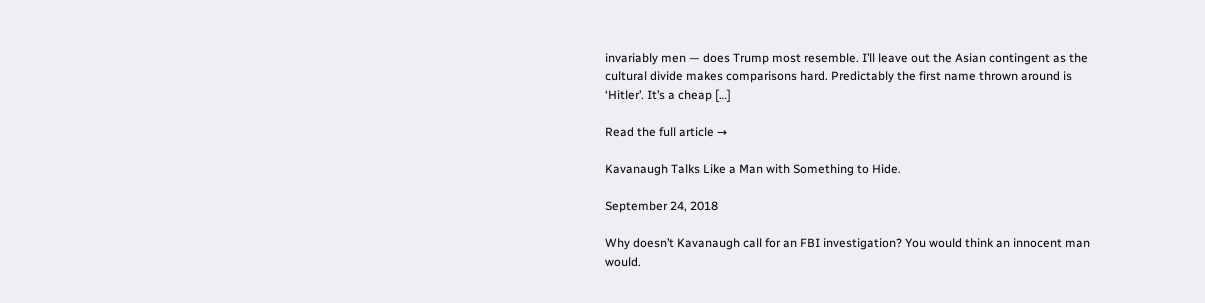invariably men — does Trump most resemble. I’ll leave out the Asian contingent as the cultural divide makes comparisons hard. Predictably the first name thrown around is ‘Hitler’. It’s a cheap […]

Read the full article →

Kavanaugh Talks Like a Man with Something to Hide.

September 24, 2018

Why doesn’t Kavanaugh call for an FBI investigation? You would think an innocent man would.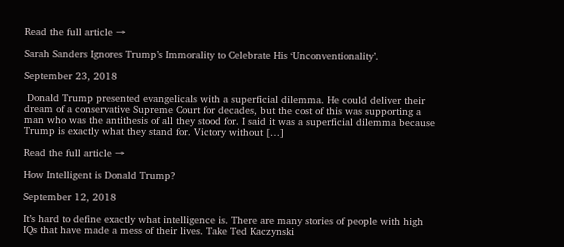Read the full article →

Sarah Sanders Ignores Trump’s Immorality to Celebrate His ‘Unconventionality’.

September 23, 2018

 Donald Trump presented evangelicals with a superficial dilemma. He could deliver their dream of a conservative Supreme Court for decades, but the cost of this was supporting a man who was the antithesis of all they stood for. I said it was a superficial dilemma because Trump is exactly what they stand for. Victory without […]

Read the full article →

How Intelligent is Donald Trump?

September 12, 2018

It’s hard to define exactly what intelligence is. There are many stories of people with high IQs that have made a mess of their lives. Take Ted Kaczynski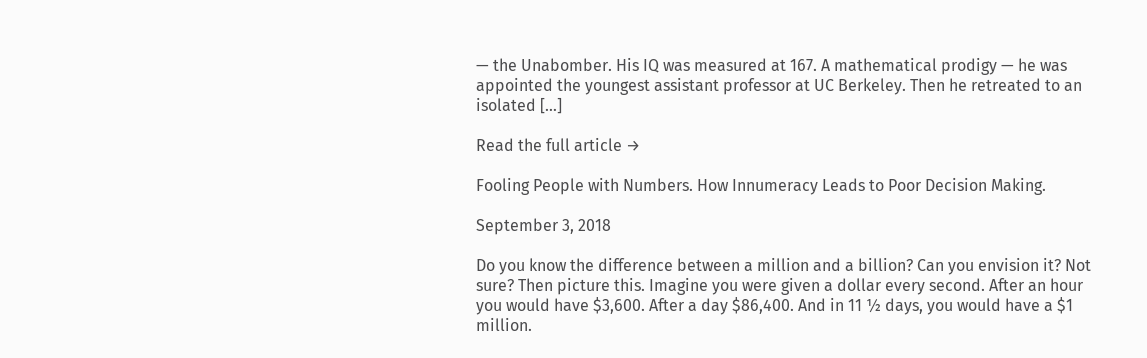— the Unabomber. His IQ was measured at 167. A mathematical prodigy — he was appointed the youngest assistant professor at UC Berkeley. Then he retreated to an isolated […]

Read the full article →

Fooling People with Numbers. How Innumeracy Leads to Poor Decision Making.

September 3, 2018

Do you know the difference between a million and a billion? Can you envision it? Not sure? Then picture this. Imagine you were given a dollar every second. After an hour you would have $3,600. After a day $86,400. And in 11 ½ days, you would have a $1 million.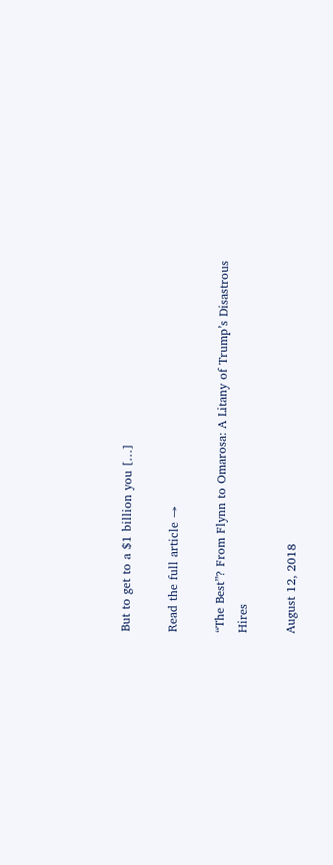But to get to a $1 billion you […]

Read the full article →

“The Best”? From Flynn to Omarosa: A Litany of Trump’s Disastrous Hires

August 12, 2018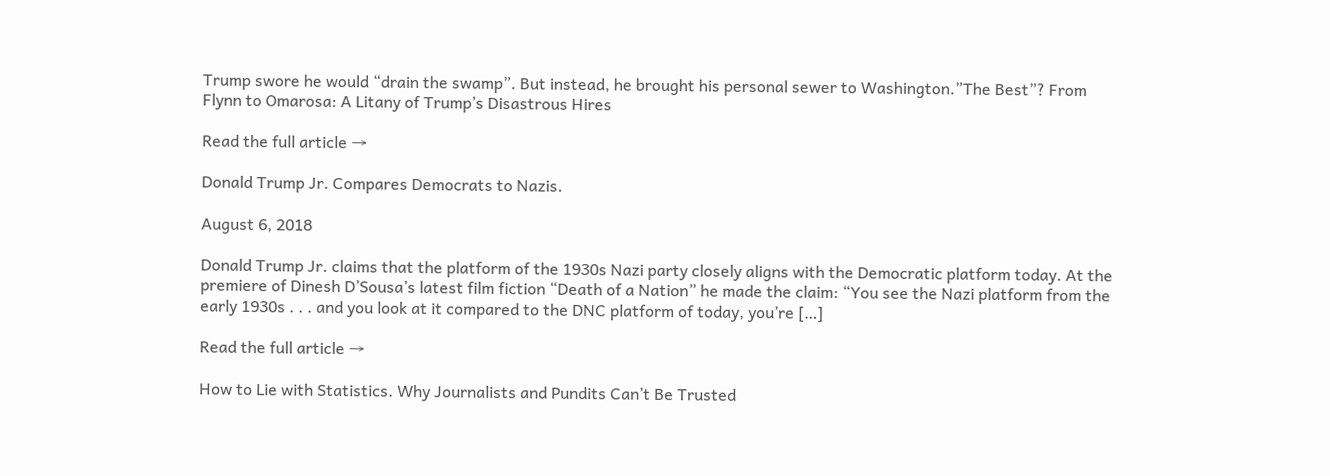Trump swore he would “drain the swamp”. But instead, he brought his personal sewer to Washington.”The Best”? From Flynn to Omarosa: A Litany of Trump’s Disastrous Hires

Read the full article →

Donald Trump Jr. Compares Democrats to Nazis.

August 6, 2018

Donald Trump Jr. claims that the platform of the 1930s Nazi party closely aligns with the Democratic platform today. At the premiere of Dinesh D’Sousa’s latest film fiction “Death of a Nation” he made the claim: “You see the Nazi platform from the early 1930s . . . and you look at it compared to the DNC platform of today, you’re […]

Read the full article →

How to Lie with Statistics. Why Journalists and Pundits Can’t Be Trusted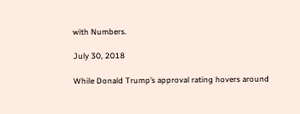with Numbers.

July 30, 2018

While Donald Trump’s approval rating hovers around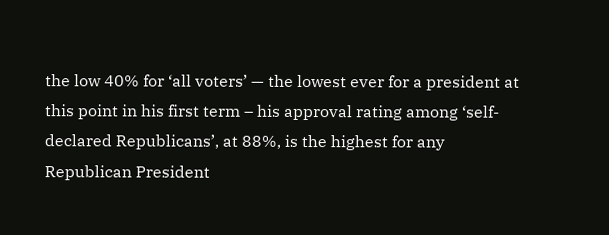the low 40% for ‘all voters’ — the lowest ever for a president at this point in his first term – his approval rating among ‘self-declared Republicans’, at 88%, is the highest for any Republican President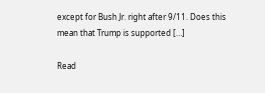except for Bush Jr. right after 9/11. Does this mean that Trump is supported […]

Read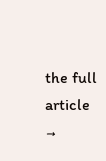the full article →